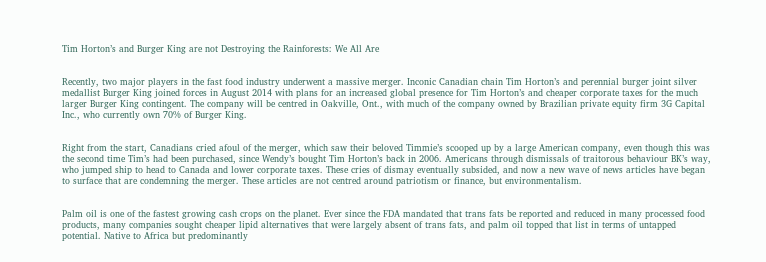Tim Horton’s and Burger King are not Destroying the Rainforests: We All Are


Recently, two major players in the fast food industry underwent a massive merger. Inconic Canadian chain Tim Horton’s and perennial burger joint silver medallist Burger King joined forces in August 2014 with plans for an increased global presence for Tim Horton’s and cheaper corporate taxes for the much larger Burger King contingent. The company will be centred in Oakville, Ont., with much of the company owned by Brazilian private equity firm 3G Capital Inc., who currently own 70% of Burger King.


Right from the start, Canadians cried afoul of the merger, which saw their beloved Timmie’s scooped up by a large American company, even though this was the second time Tim’s had been purchased, since Wendy’s bought Tim Horton’s back in 2006. Americans through dismissals of traitorous behaviour BK’s way, who jumped ship to head to Canada and lower corporate taxes. These cries of dismay eventually subsided, and now a new wave of news articles have began to surface that are condemning the merger. These articles are not centred around patriotism or finance, but environmentalism.


Palm oil is one of the fastest growing cash crops on the planet. Ever since the FDA mandated that trans fats be reported and reduced in many processed food products, many companies sought cheaper lipid alternatives that were largely absent of trans fats, and palm oil topped that list in terms of untapped potential. Native to Africa but predominantly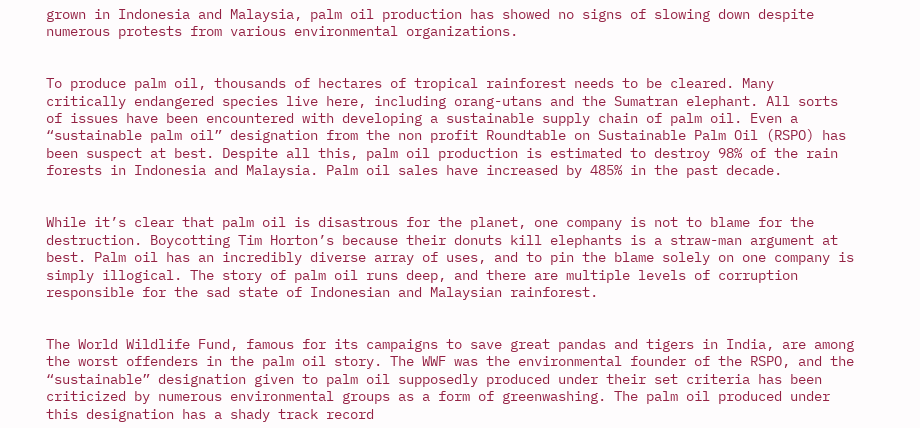grown in Indonesia and Malaysia, palm oil production has showed no signs of slowing down despite numerous protests from various environmental organizations.


To produce palm oil, thousands of hectares of tropical rainforest needs to be cleared. Many critically endangered species live here, including orang-utans and the Sumatran elephant. All sorts of issues have been encountered with developing a sustainable supply chain of palm oil. Even a “sustainable palm oil” designation from the non profit Roundtable on Sustainable Palm Oil (RSPO) has been suspect at best. Despite all this, palm oil production is estimated to destroy 98% of the rain forests in Indonesia and Malaysia. Palm oil sales have increased by 485% in the past decade.


While it’s clear that palm oil is disastrous for the planet, one company is not to blame for the destruction. Boycotting Tim Horton’s because their donuts kill elephants is a straw-man argument at best. Palm oil has an incredibly diverse array of uses, and to pin the blame solely on one company is simply illogical. The story of palm oil runs deep, and there are multiple levels of corruption responsible for the sad state of Indonesian and Malaysian rainforest.


The World Wildlife Fund, famous for its campaigns to save great pandas and tigers in India, are among the worst offenders in the palm oil story. The WWF was the environmental founder of the RSPO, and the “sustainable” designation given to palm oil supposedly produced under their set criteria has been criticized by numerous environmental groups as a form of greenwashing. The palm oil produced under this designation has a shady track record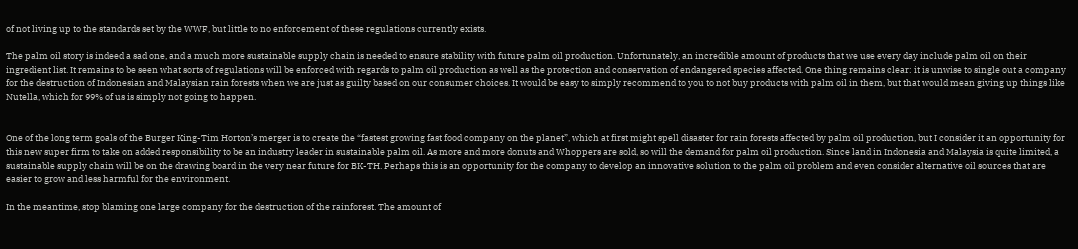of not living up to the standards set by the WWF, but little to no enforcement of these regulations currently exists.

The palm oil story is indeed a sad one, and a much more sustainable supply chain is needed to ensure stability with future palm oil production. Unfortunately, an incredible amount of products that we use every day include palm oil on their ingredient list. It remains to be seen what sorts of regulations will be enforced with regards to palm oil production as well as the protection and conservation of endangered species affected. One thing remains clear: it is unwise to single out a company for the destruction of Indonesian and Malaysian rain forests when we are just as guilty based on our consumer choices. It would be easy to simply recommend to you to not buy products with palm oil in them, but that would mean giving up things like Nutella, which for 99% of us is simply not going to happen.


One of the long term goals of the Burger King-Tim Horton’s merger is to create the “fastest growing fast food company on the planet”, which at first might spell disaster for rain forests affected by palm oil production, but I consider it an opportunity for this new super firm to take on added responsibility to be an industry leader in sustainable palm oil. As more and more donuts and Whoppers are sold, so will the demand for palm oil production. Since land in Indonesia and Malaysia is quite limited, a sustainable supply chain will be on the drawing board in the very near future for BK-TH. Perhaps this is an opportunity for the company to develop an innovative solution to the palm oil problem and even consider alternative oil sources that are easier to grow and less harmful for the environment.

In the meantime, stop blaming one large company for the destruction of the rainforest. The amount of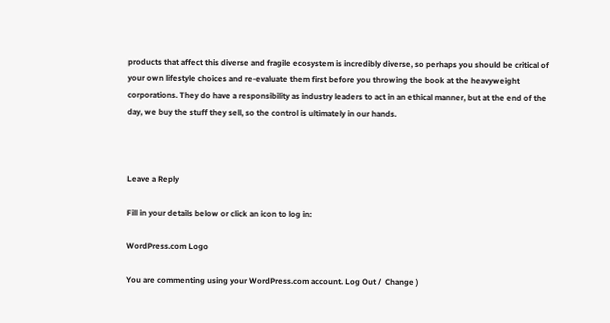products that affect this diverse and fragile ecosystem is incredibly diverse, so perhaps you should be critical of your own lifestyle choices and re-evaluate them first before you throwing the book at the heavyweight corporations. They do have a responsibility as industry leaders to act in an ethical manner, but at the end of the day, we buy the stuff they sell, so the control is ultimately in our hands.



Leave a Reply

Fill in your details below or click an icon to log in:

WordPress.com Logo

You are commenting using your WordPress.com account. Log Out /  Change )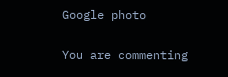Google photo

You are commenting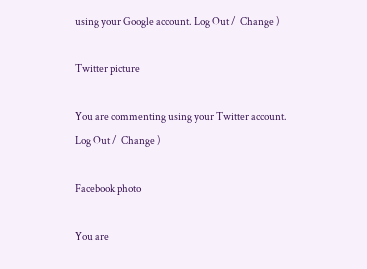using your Google account. Log Out /  Change )

Twitter picture

You are commenting using your Twitter account. Log Out /  Change )

Facebook photo

You are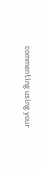commenting using your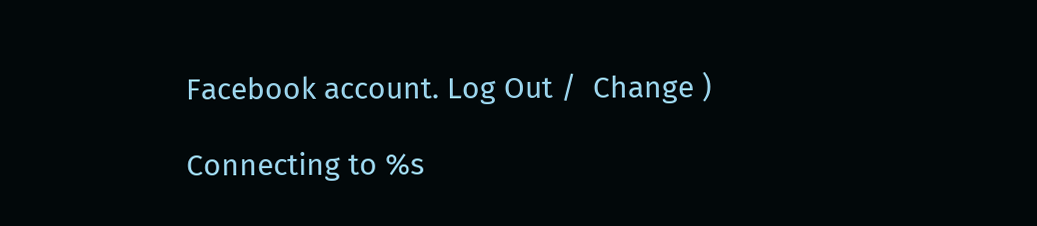Facebook account. Log Out /  Change )

Connecting to %s